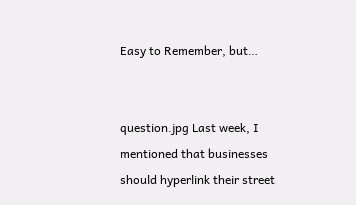Easy to Remember, but…


question.jpg Last week, I mentioned that businesses should hyperlink their street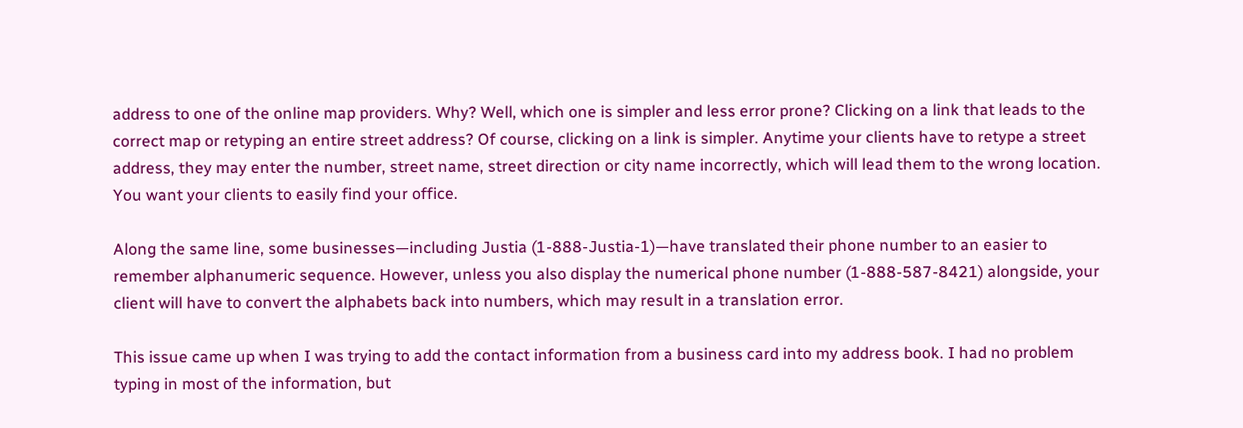address to one of the online map providers. Why? Well, which one is simpler and less error prone? Clicking on a link that leads to the correct map or retyping an entire street address? Of course, clicking on a link is simpler. Anytime your clients have to retype a street address, they may enter the number, street name, street direction or city name incorrectly, which will lead them to the wrong location. You want your clients to easily find your office.

Along the same line, some businesses—including Justia (1-888-Justia-1)—have translated their phone number to an easier to remember alphanumeric sequence. However, unless you also display the numerical phone number (1-888-587-8421) alongside, your client will have to convert the alphabets back into numbers, which may result in a translation error.

This issue came up when I was trying to add the contact information from a business card into my address book. I had no problem typing in most of the information, but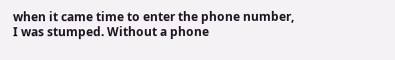when it came time to enter the phone number, I was stumped. Without a phone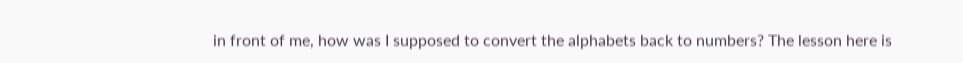in front of me, how was I supposed to convert the alphabets back to numbers? The lesson here is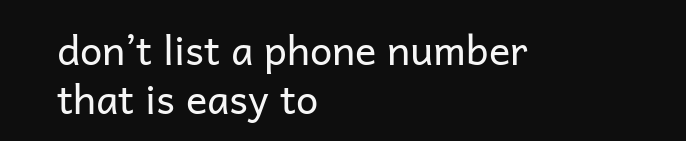don’t list a phone number that is easy to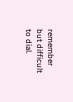remember but difficult to dial.